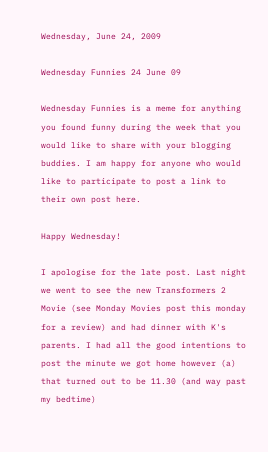Wednesday, June 24, 2009

Wednesday Funnies 24 June 09

Wednesday Funnies is a meme for anything you found funny during the week that you would like to share with your blogging buddies. I am happy for anyone who would like to participate to post a link to their own post here.

Happy Wednesday!

I apologise for the late post. Last night we went to see the new Transformers 2 Movie (see Monday Movies post this monday for a review) and had dinner with K's parents. I had all the good intentions to post the minute we got home however (a) that turned out to be 11.30 (and way past my bedtime)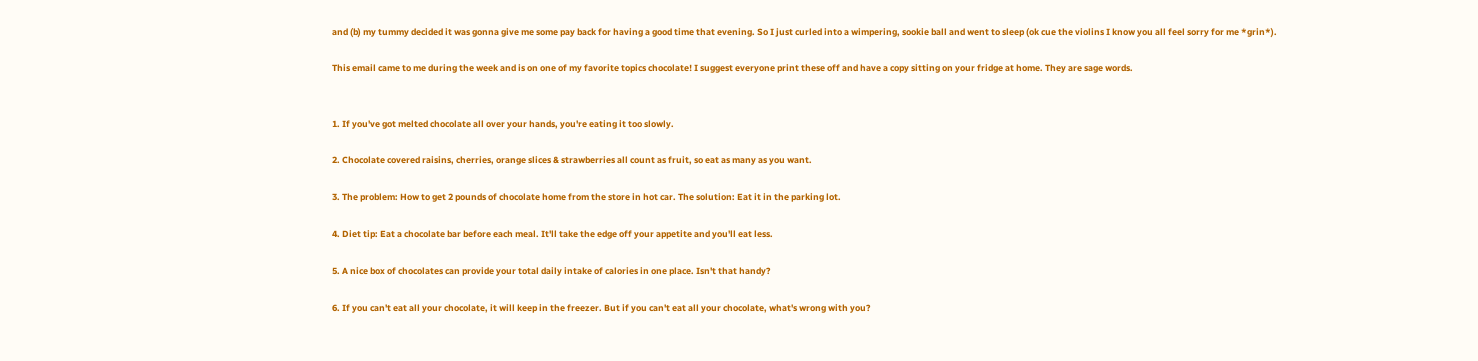and (b) my tummy decided it was gonna give me some pay back for having a good time that evening. So I just curled into a wimpering, sookie ball and went to sleep (ok cue the violins I know you all feel sorry for me *grin*).

This email came to me during the week and is on one of my favorite topics chocolate! I suggest everyone print these off and have a copy sitting on your fridge at home. They are sage words.


1. If you've got melted chocolate all over your hands, you're eating it too slowly.

2. Chocolate covered raisins, cherries, orange slices & strawberries all count as fruit, so eat as many as you want.

3. The problem: How to get 2 pounds of chocolate home from the store in hot car. The solution: Eat it in the parking lot.

4. Diet tip: Eat a chocolate bar before each meal. It'll take the edge off your appetite and you'll eat less.

5. A nice box of chocolates can provide your total daily intake of calories in one place. Isn't that handy?

6. If you can't eat all your chocolate, it will keep in the freezer. But if you can't eat all your chocolate, what's wrong with you?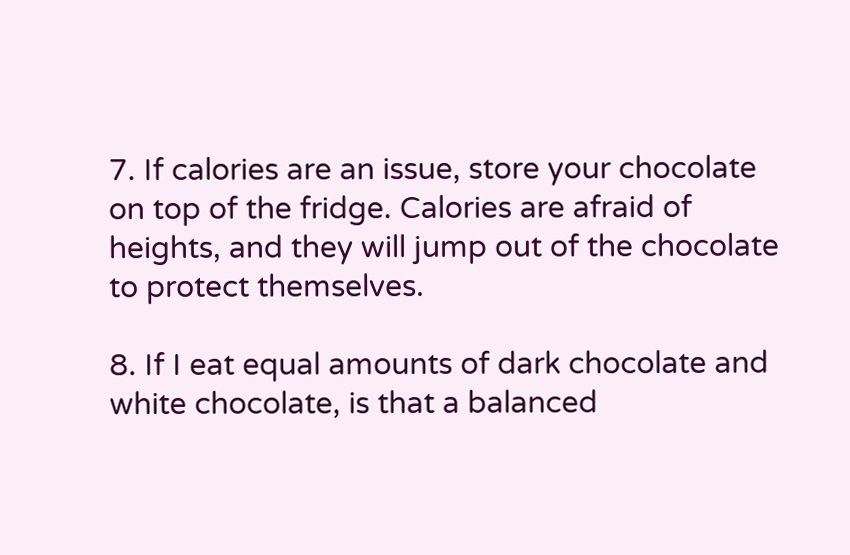7. If calories are an issue, store your chocolate on top of the fridge. Calories are afraid of heights, and they will jump out of the chocolate to protect themselves.

8. If I eat equal amounts of dark chocolate and white chocolate, is that a balanced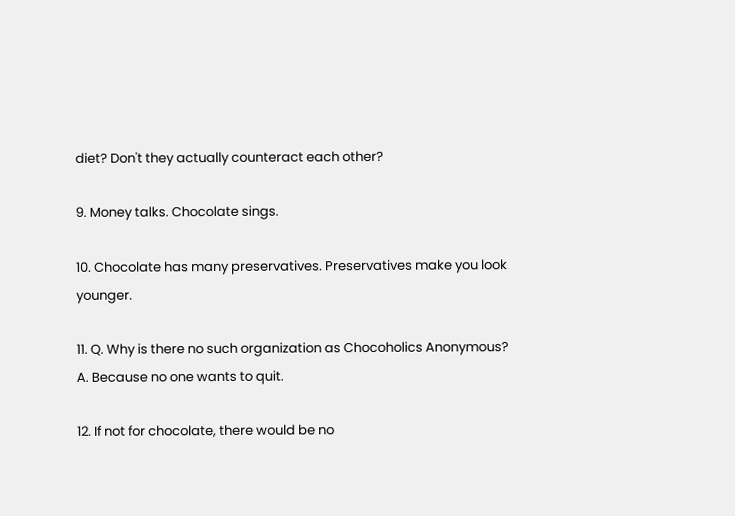diet? Don't they actually counteract each other?

9. Money talks. Chocolate sings.

10. Chocolate has many preservatives. Preservatives make you look younger.

11. Q. Why is there no such organization as Chocoholics Anonymous?
A. Because no one wants to quit.

12. If not for chocolate, there would be no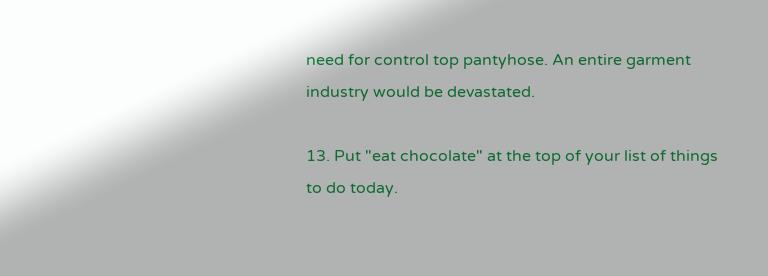need for control top pantyhose. An entire garment industry would be devastated.

13. Put "eat chocolate" at the top of your list of things to do today.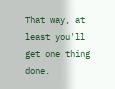That way, at least you'll get one thing done.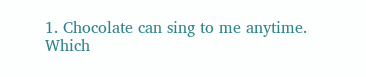1. Chocolate can sing to me anytime. Which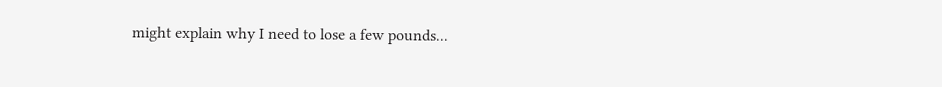might explain why I need to lose a few pounds...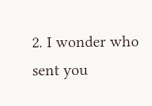2. I wonder who sent you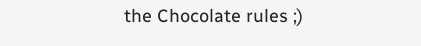the Chocolate rules ;)